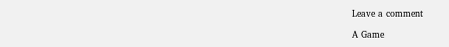Leave a comment

A Game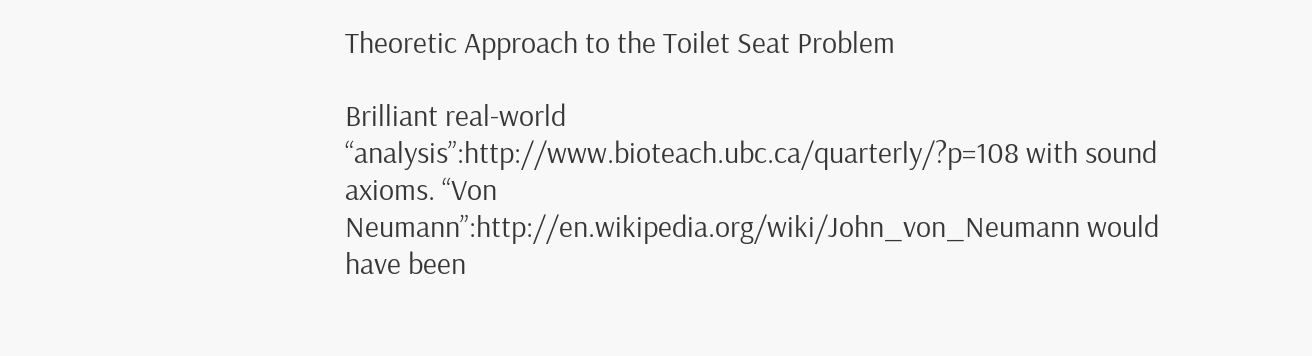Theoretic Approach to the Toilet Seat Problem

Brilliant real-world “analysis”:http://www.bioteach.ubc.ca/quarterly/?p=108 with sound axioms. “Von Neumann”:http://en.wikipedia.org/wiki/John_von_Neumann would have been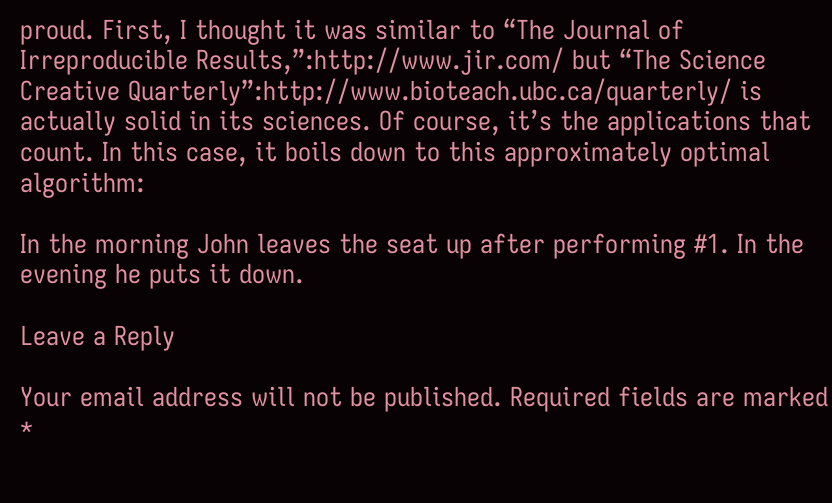proud. First, I thought it was similar to “The Journal of Irreproducible Results,”:http://www.jir.com/ but “The Science Creative Quarterly”:http://www.bioteach.ubc.ca/quarterly/ is actually solid in its sciences. Of course, it’s the applications that count. In this case, it boils down to this approximately optimal algorithm:

In the morning John leaves the seat up after performing #1. In the evening he puts it down.

Leave a Reply

Your email address will not be published. Required fields are marked *